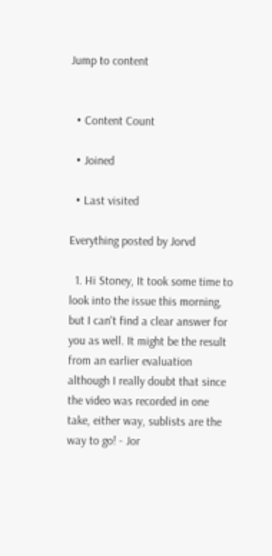Jump to content


  • Content Count

  • Joined

  • Last visited

Everything posted by Jorvd

  1. Hi Stoney, It took some time to look into the issue this morning, but I can't find a clear answer for you as well. It might be the result from an earlier evaluation although I really doubt that since the video was recorded in one take, either way, sublists are the way to go! - Jor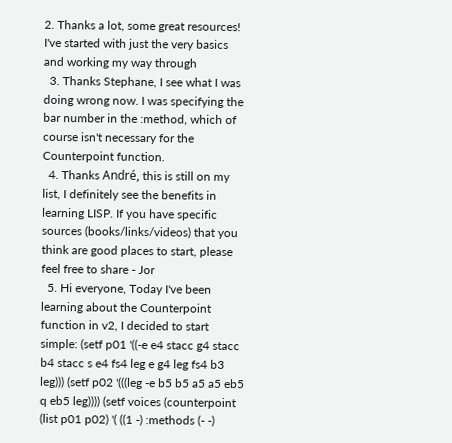2. Thanks a lot, some great resources! I've started with just the very basics and working my way through
  3. Thanks Stephane, I see what I was doing wrong now. I was specifying the bar number in the :method, which of course isn't necessary for the Counterpoint function.
  4. Thanks André, this is still on my list, I definitely see the benefits in learning LISP. If you have specific sources (books/links/videos) that you think are good places to start, please feel free to share - Jor
  5. Hi everyone, Today I've been learning about the Counterpoint function in v2, I decided to start simple: (setf p01 '((-e e4 stacc g4 stacc b4 stacc s e4 fs4 leg e g4 leg fs4 b3 leg))) (setf p02 '(((leg -e b5 b5 a5 a5 eb5 q eb5 leg)))) (setf voices (counterpoint (list p01 p02) '( ((1 -) :methods (- -)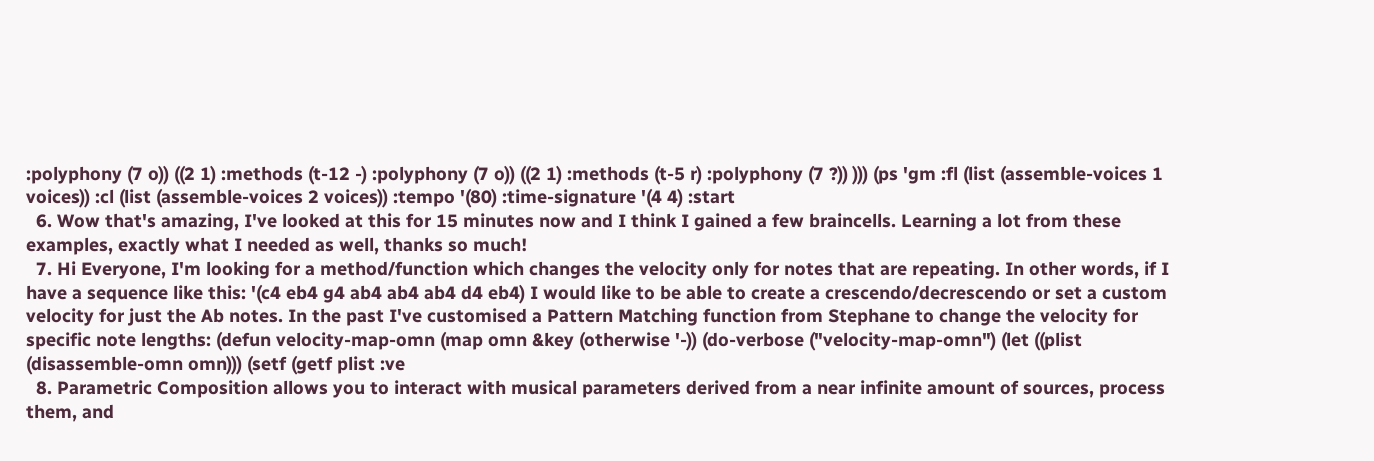:polyphony (7 o)) ((2 1) :methods (t-12 -) :polyphony (7 o)) ((2 1) :methods (t-5 r) :polyphony (7 ?)) ))) (ps 'gm :fl (list (assemble-voices 1 voices)) :cl (list (assemble-voices 2 voices)) :tempo '(80) :time-signature '(4 4) :start
  6. Wow that's amazing, I've looked at this for 15 minutes now and I think I gained a few braincells. Learning a lot from these examples, exactly what I needed as well, thanks so much!
  7. Hi Everyone, I'm looking for a method/function which changes the velocity only for notes that are repeating. In other words, if I have a sequence like this: '(c4 eb4 g4 ab4 ab4 ab4 d4 eb4) I would like to be able to create a crescendo/decrescendo or set a custom velocity for just the Ab notes. In the past I've customised a Pattern Matching function from Stephane to change the velocity for specific note lengths: (defun velocity-map-omn (map omn &key (otherwise '-)) (do-verbose ("velocity-map-omn") (let ((plist (disassemble-omn omn))) (setf (getf plist :ve
  8. Parametric Composition allows you to interact with musical parameters derived from a near infinite amount of sources, process them, and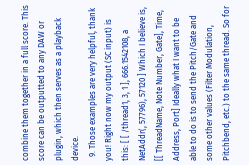combine them together in a full score. This score can be outputted to any DAW or plugin, which then serves as a playback device.
  9. Those examples are very helpful, thank you! Right now my output (SC input) is this: [ [ /thread1, 3, 1 ], 666.1542108, a NetAddr(, 57796), 57120 ] Which I believe is, [[ ThreadName, Note Number, Gate], Time, Address, Port] Ideally what I want to be able to do is to send the Pitch/Gate and some other values (Filter Modulation, Pitchbend, etc.) to the same thread. So for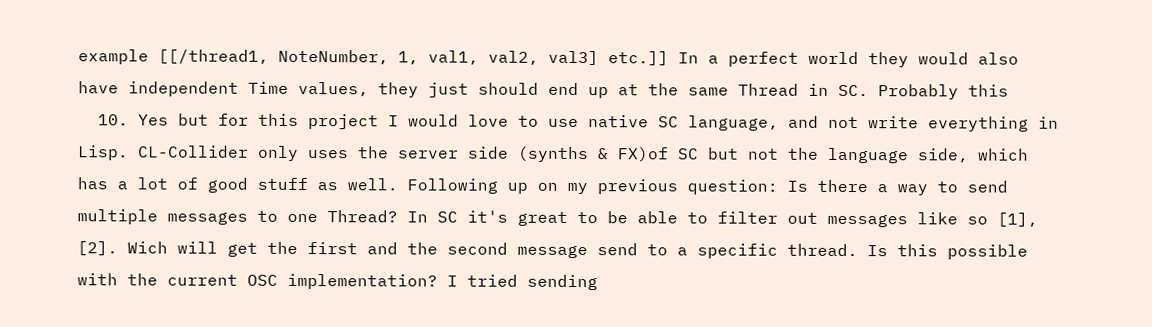example [[/thread1, NoteNumber, 1, val1, val2, val3] etc.]] In a perfect world they would also have independent Time values, they just should end up at the same Thread in SC. Probably this
  10. Yes but for this project I would love to use native SC language, and not write everything in Lisp. CL-Collider only uses the server side (synths & FX)of SC but not the language side, which has a lot of good stuff as well. Following up on my previous question: Is there a way to send multiple messages to one Thread? In SC it's great to be able to filter out messages like so [1], [2]. Wich will get the first and the second message send to a specific thread. Is this possible with the current OSC implementation? I tried sending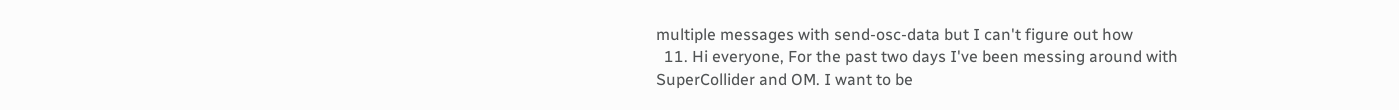multiple messages with send-osc-data but I can't figure out how
  11. Hi everyone, For the past two days I've been messing around with SuperCollider and OM. I want to be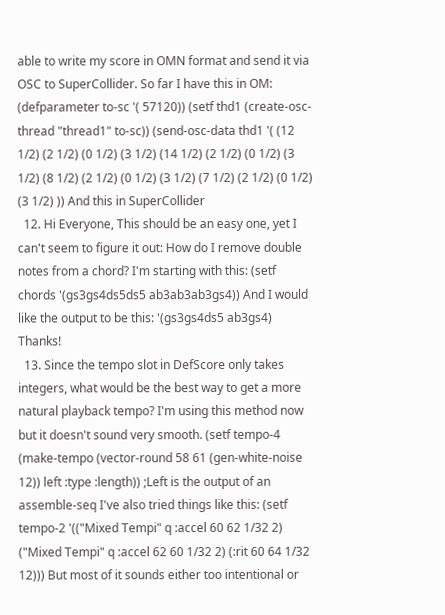able to write my score in OMN format and send it via OSC to SuperCollider. So far I have this in OM: (defparameter to-sc '( 57120)) (setf thd1 (create-osc-thread "thread1" to-sc)) (send-osc-data thd1 '( (12 1/2) (2 1/2) (0 1/2) (3 1/2) (14 1/2) (2 1/2) (0 1/2) (3 1/2) (8 1/2) (2 1/2) (0 1/2) (3 1/2) (7 1/2) (2 1/2) (0 1/2) (3 1/2) )) And this in SuperCollider
  12. Hi Everyone, This should be an easy one, yet I can't seem to figure it out: How do I remove double notes from a chord? I'm starting with this: (setf chords '(gs3gs4ds5ds5 ab3ab3ab3gs4)) And I would like the output to be this: '(gs3gs4ds5 ab3gs4) Thanks!
  13. Since the tempo slot in DefScore only takes integers, what would be the best way to get a more natural playback tempo? I'm using this method now but it doesn't sound very smooth. (setf tempo-4 (make-tempo (vector-round 58 61 (gen-white-noise 12)) left :type :length)) ;Left is the output of an assemble-seq I've also tried things like this: (setf tempo-2 '(("Mixed Tempi" q :accel 60 62 1/32 2) ("Mixed Tempi" q :accel 62 60 1/32 2) (:rit 60 64 1/32 12))) But most of it sounds either too intentional or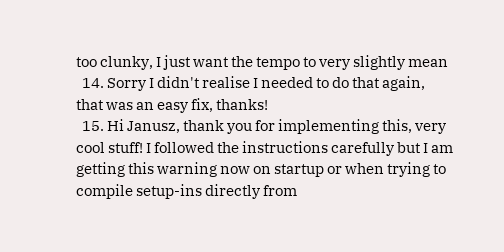too clunky, I just want the tempo to very slightly mean
  14. Sorry I didn't realise I needed to do that again, that was an easy fix, thanks!
  15. Hi Janusz, thank you for implementing this, very cool stuff! I followed the instructions carefully but I am getting this warning now on startup or when trying to compile setup-ins directly from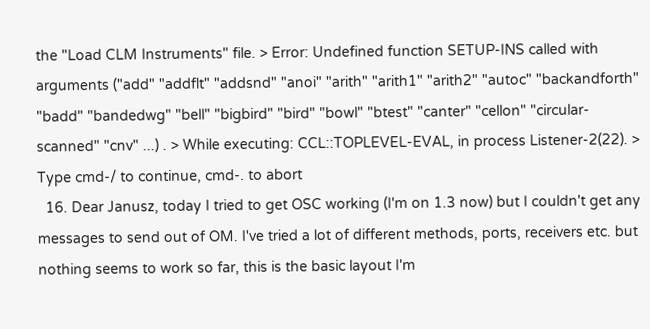the "Load CLM Instruments" file. > Error: Undefined function SETUP-INS called with arguments ("add" "addflt" "addsnd" "anoi" "arith" "arith1" "arith2" "autoc" "backandforth" "badd" "bandedwg" "bell" "bigbird" "bird" "bowl" "btest" "canter" "cellon" "circular-scanned" "cnv" ...) . > While executing: CCL::TOPLEVEL-EVAL, in process Listener-2(22). > Type cmd-/ to continue, cmd-. to abort
  16. Dear Janusz, today I tried to get OSC working (I'm on 1.3 now) but I couldn't get any messages to send out of OM. I've tried a lot of different methods, ports, receivers etc. but nothing seems to work so far, this is the basic layout I'm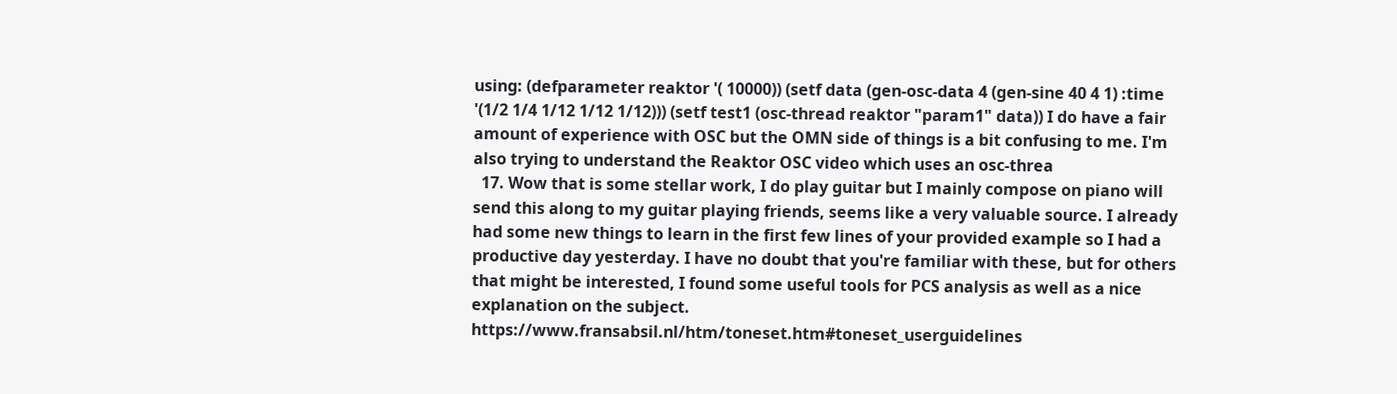using: (defparameter reaktor '( 10000)) (setf data (gen-osc-data 4 (gen-sine 40 4 1) :time '(1/2 1/4 1/12 1/12 1/12))) (setf test1 (osc-thread reaktor "param1" data)) I do have a fair amount of experience with OSC but the OMN side of things is a bit confusing to me. I'm also trying to understand the Reaktor OSC video which uses an osc-threa
  17. Wow that is some stellar work, I do play guitar but I mainly compose on piano will send this along to my guitar playing friends, seems like a very valuable source. I already had some new things to learn in the first few lines of your provided example so I had a productive day yesterday. I have no doubt that you're familiar with these, but for others that might be interested, I found some useful tools for PCS analysis as well as a nice explanation on the subject. https://www.fransabsil.nl/htm/toneset.htm#toneset_userguidelines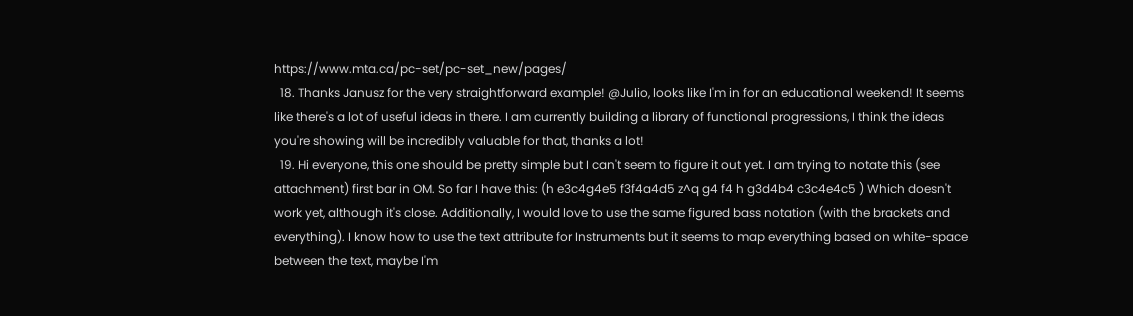https://www.mta.ca/pc-set/pc-set_new/pages/
  18. Thanks Janusz for the very straightforward example! @Julio, looks like I'm in for an educational weekend! It seems like there's a lot of useful ideas in there. I am currently building a library of functional progressions, I think the ideas you're showing will be incredibly valuable for that, thanks a lot!
  19. Hi everyone, this one should be pretty simple but I can't seem to figure it out yet. I am trying to notate this (see attachment) first bar in OM. So far I have this: (h e3c4g4e5 f3f4a4d5 z^q g4 f4 h g3d4b4 c3c4e4c5 ) Which doesn't work yet, although it's close. Additionally, I would love to use the same figured bass notation (with the brackets and everything). I know how to use the text attribute for Instruments but it seems to map everything based on white-space between the text, maybe I'm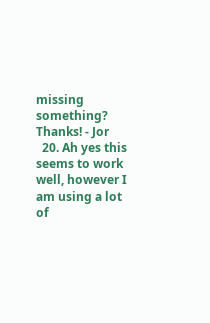missing something? Thanks! - Jor
  20. Ah yes this seems to work well, however I am using a lot of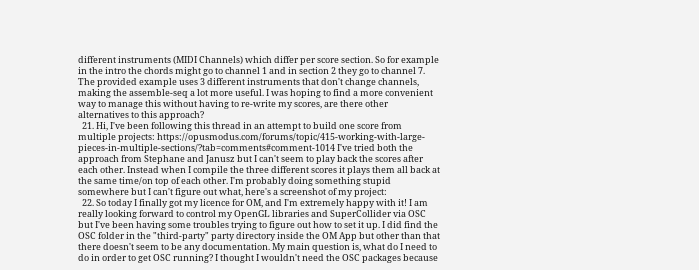different instruments (MIDI Channels) which differ per score section. So for example in the intro the chords might go to channel 1 and in section 2 they go to channel 7. The provided example uses 3 different instruments that don't change channels, making the assemble-seq a lot more useful. I was hoping to find a more convenient way to manage this without having to re-write my scores, are there other alternatives to this approach?
  21. Hi, I've been following this thread in an attempt to build one score from multiple projects: https://opusmodus.com/forums/topic/415-working-with-large-pieces-in-multiple-sections/?tab=comments#comment-1014 I've tried both the approach from Stephane and Janusz but I can't seem to play back the scores after each other. Instead when I compile the three different scores it plays them all back at the same time/on top of each other. I'm probably doing something stupid somewhere but I can't figure out what, here's a screenshot of my project:
  22. So today I finally got my licence for OM, and I'm extremely happy with it! I am really looking forward to control my OpenGL libraries and SuperCollider via OSC but I've been having some troubles trying to figure out how to set it up. I did find the OSC folder in the "third-party" party directory inside the OM App but other than that there doesn't seem to be any documentation. My main question is, what do I need to do in order to get OSC running? I thought I wouldn't need the OSC packages because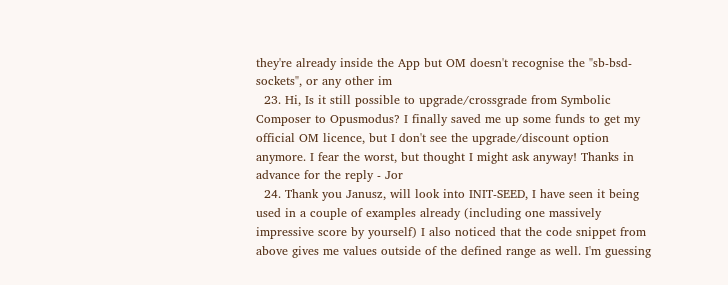they're already inside the App but OM doesn't recognise the "sb-bsd-sockets", or any other im
  23. Hi, Is it still possible to upgrade/crossgrade from Symbolic Composer to Opusmodus? I finally saved me up some funds to get my official OM licence, but I don't see the upgrade/discount option anymore. I fear the worst, but thought I might ask anyway! Thanks in advance for the reply - Jor
  24. Thank you Janusz, will look into INIT-SEED, I have seen it being used in a couple of examples already (including one massively impressive score by yourself) I also noticed that the code snippet from above gives me values outside of the defined range as well. I'm guessing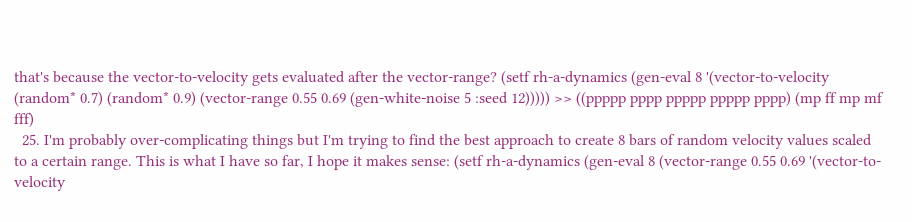that's because the vector-to-velocity gets evaluated after the vector-range? (setf rh-a-dynamics (gen-eval 8 '(vector-to-velocity (random* 0.7) (random* 0.9) (vector-range 0.55 0.69 (gen-white-noise 5 :seed 12))))) >> ((ppppp pppp ppppp ppppp pppp) (mp ff mp mf fff)
  25. I'm probably over-complicating things but I'm trying to find the best approach to create 8 bars of random velocity values scaled to a certain range. This is what I have so far, I hope it makes sense: (setf rh-a-dynamics (gen-eval 8 (vector-range 0.55 0.69 '(vector-to-velocity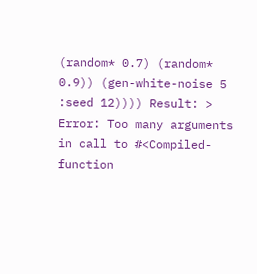(random* 0.7) (random* 0.9)) (gen-white-noise 5 :seed 12)))) Result: > Error: Too many arguments in call to #<Compiled-function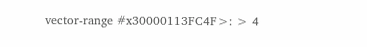vector-range #x30000113FC4F>: > 4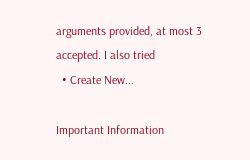arguments provided, at most 3 accepted. I also tried
  • Create New...

Important Information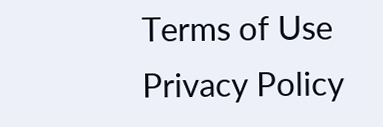Terms of Use Privacy Policy